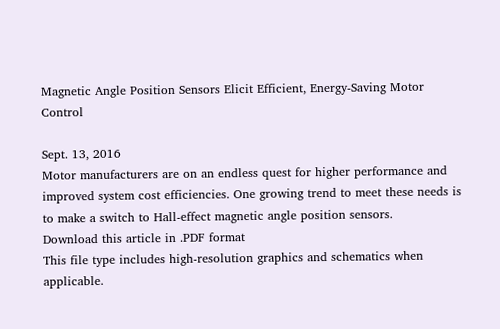Magnetic Angle Position Sensors Elicit Efficient, Energy-Saving Motor Control

Sept. 13, 2016
Motor manufacturers are on an endless quest for higher performance and improved system cost efficiencies. One growing trend to meet these needs is to make a switch to Hall-effect magnetic angle position sensors.
Download this article in .PDF format
This file type includes high-resolution graphics and schematics when applicable.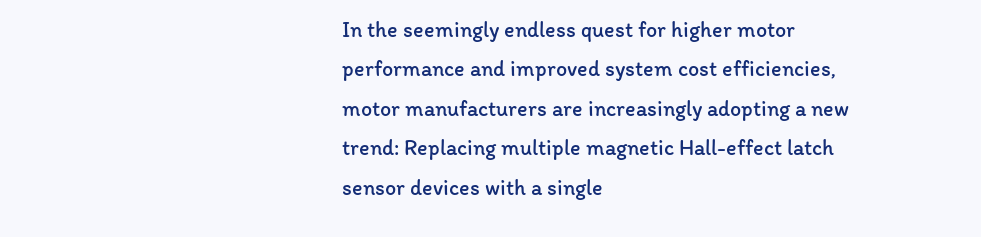In the seemingly endless quest for higher motor performance and improved system cost efficiencies, motor manufacturers are increasingly adopting a new trend: Replacing multiple magnetic Hall-effect latch sensor devices with a single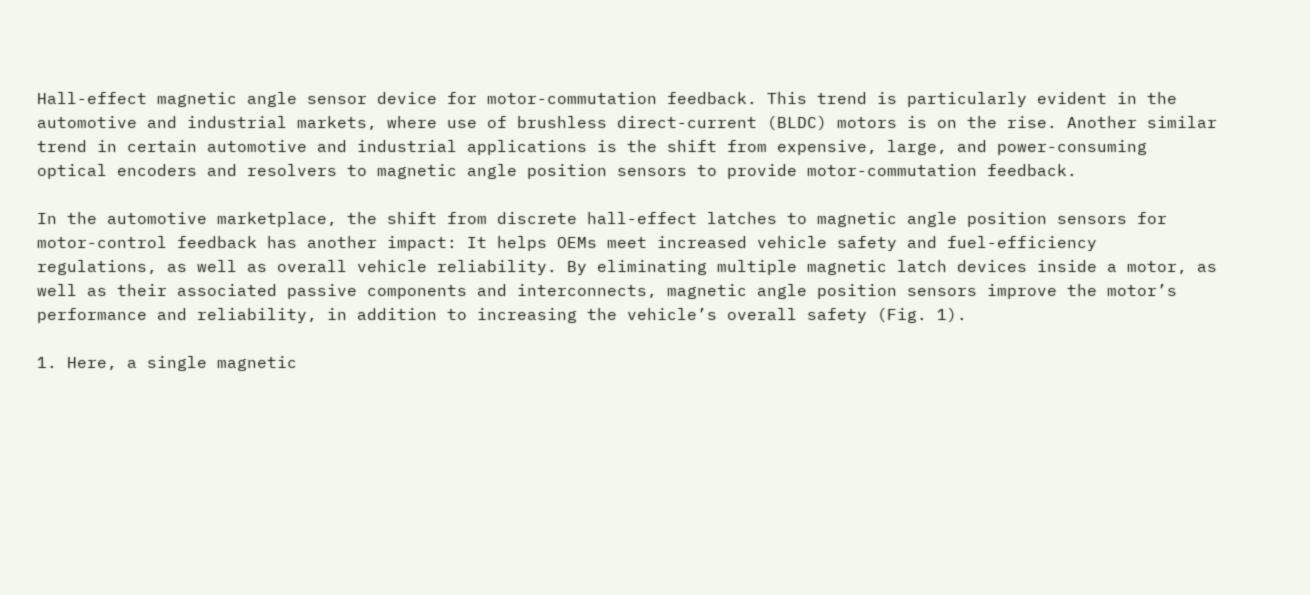Hall-effect magnetic angle sensor device for motor-commutation feedback. This trend is particularly evident in the automotive and industrial markets, where use of brushless direct-current (BLDC) motors is on the rise. Another similar trend in certain automotive and industrial applications is the shift from expensive, large, and power-consuming optical encoders and resolvers to magnetic angle position sensors to provide motor-commutation feedback.

In the automotive marketplace, the shift from discrete hall-effect latches to magnetic angle position sensors for motor-control feedback has another impact: It helps OEMs meet increased vehicle safety and fuel-efficiency regulations, as well as overall vehicle reliability. By eliminating multiple magnetic latch devices inside a motor, as well as their associated passive components and interconnects, magnetic angle position sensors improve the motor’s performance and reliability, in addition to increasing the vehicle’s overall safety (Fig. 1).

1. Here, a single magnetic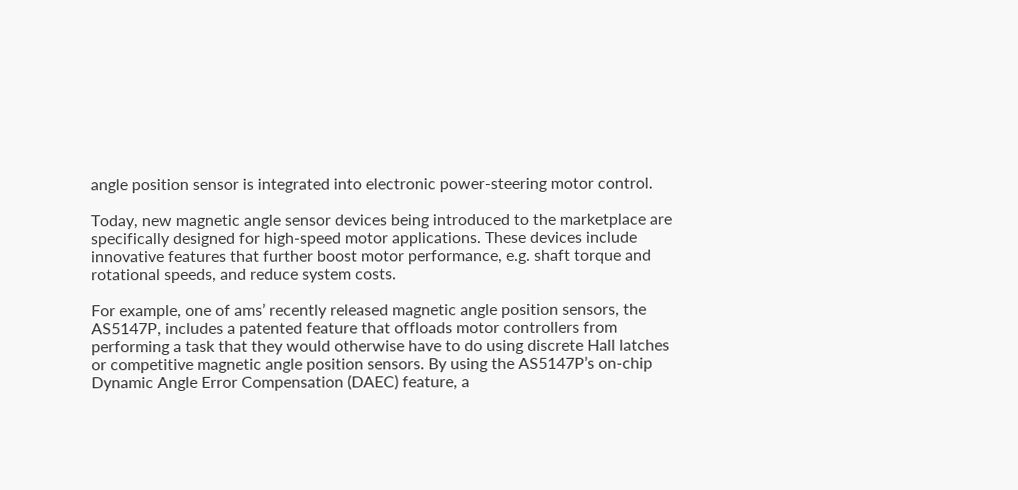angle position sensor is integrated into electronic power-steering motor control.

Today, new magnetic angle sensor devices being introduced to the marketplace are specifically designed for high-speed motor applications. These devices include innovative features that further boost motor performance, e.g. shaft torque and rotational speeds, and reduce system costs.

For example, one of ams’ recently released magnetic angle position sensors, the AS5147P, includes a patented feature that offloads motor controllers from performing a task that they would otherwise have to do using discrete Hall latches or competitive magnetic angle position sensors. By using the AS5147P’s on-chip Dynamic Angle Error Compensation (DAEC) feature, a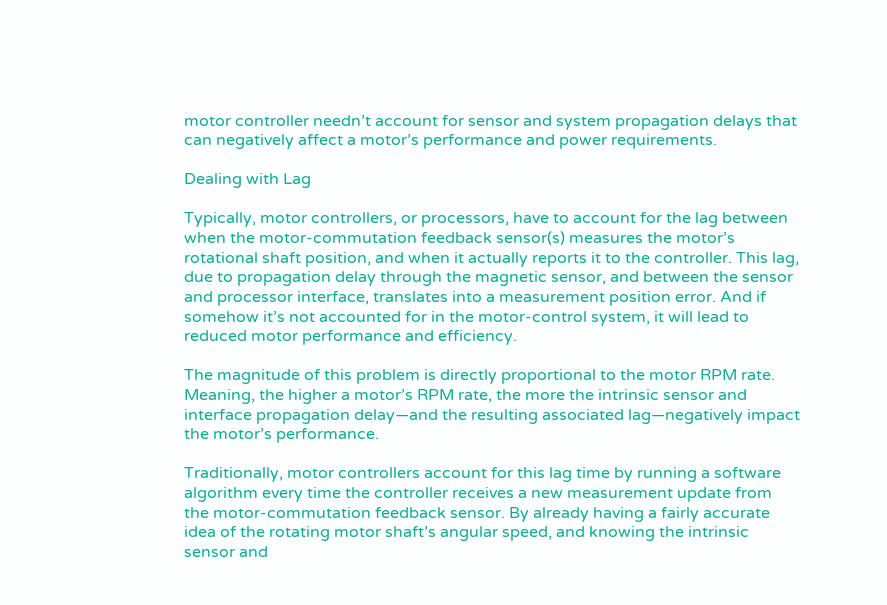motor controller needn’t account for sensor and system propagation delays that can negatively affect a motor’s performance and power requirements.

Dealing with Lag

Typically, motor controllers, or processors, have to account for the lag between when the motor-commutation feedback sensor(s) measures the motor’s rotational shaft position, and when it actually reports it to the controller. This lag, due to propagation delay through the magnetic sensor, and between the sensor and processor interface, translates into a measurement position error. And if somehow it’s not accounted for in the motor-control system, it will lead to reduced motor performance and efficiency.

The magnitude of this problem is directly proportional to the motor RPM rate. Meaning, the higher a motor’s RPM rate, the more the intrinsic sensor and interface propagation delay—and the resulting associated lag—negatively impact the motor’s performance.

Traditionally, motor controllers account for this lag time by running a software algorithm every time the controller receives a new measurement update from the motor-commutation feedback sensor. By already having a fairly accurate idea of the rotating motor shaft’s angular speed, and knowing the intrinsic sensor and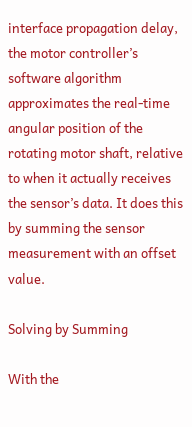interface propagation delay, the motor controller’s software algorithm approximates the real-time angular position of the rotating motor shaft, relative to when it actually receives the sensor’s data. It does this by summing the sensor measurement with an offset value.

Solving by Summing

With the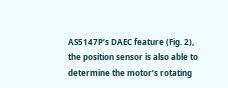AS5147P’s DAEC feature (Fig. 2), the position sensor is also able to determine the motor’s rotating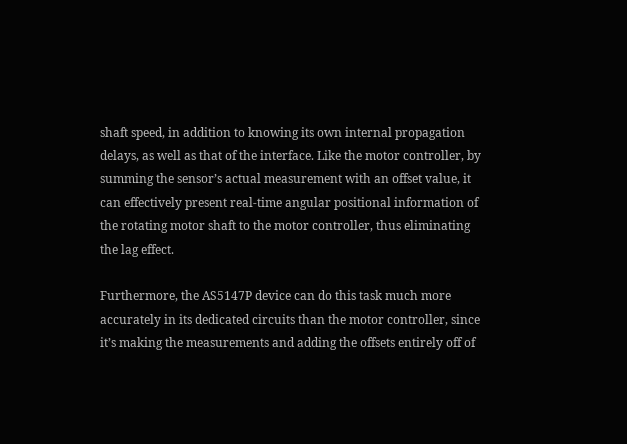shaft speed, in addition to knowing its own internal propagation delays, as well as that of the interface. Like the motor controller, by summing the sensor’s actual measurement with an offset value, it can effectively present real-time angular positional information of the rotating motor shaft to the motor controller, thus eliminating the lag effect.

Furthermore, the AS5147P device can do this task much more accurately in its dedicated circuits than the motor controller, since it’s making the measurements and adding the offsets entirely off of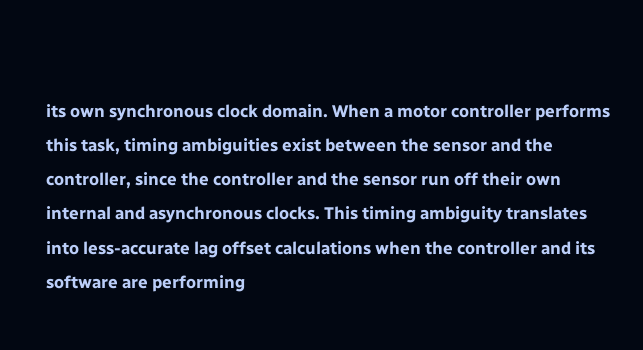its own synchronous clock domain. When a motor controller performs this task, timing ambiguities exist between the sensor and the controller, since the controller and the sensor run off their own internal and asynchronous clocks. This timing ambiguity translates into less-accurate lag offset calculations when the controller and its software are performing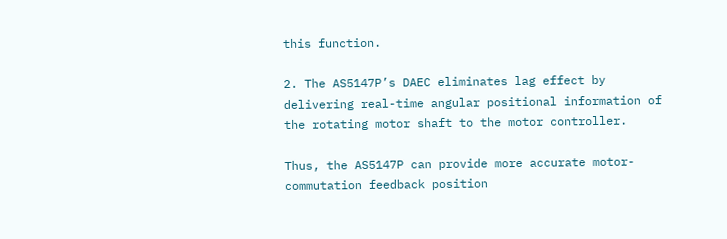this function.

2. The AS5147P’s DAEC eliminates lag effect by delivering real-time angular positional information of the rotating motor shaft to the motor controller.

Thus, the AS5147P can provide more accurate motor-commutation feedback position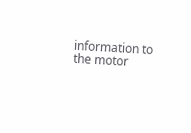information to the motor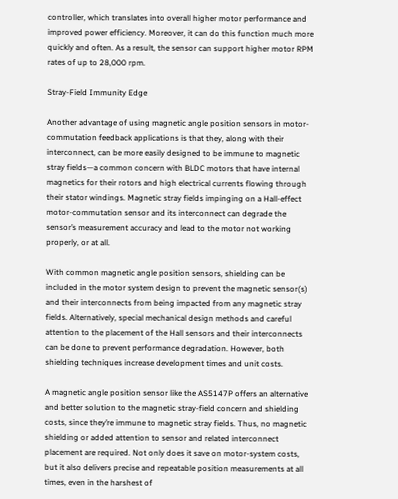controller, which translates into overall higher motor performance and improved power efficiency. Moreover, it can do this function much more quickly and often. As a result, the sensor can support higher motor RPM rates of up to 28,000 rpm.

Stray-Field Immunity Edge

Another advantage of using magnetic angle position sensors in motor-commutation feedback applications is that they, along with their interconnect, can be more easily designed to be immune to magnetic stray fields—a common concern with BLDC motors that have internal magnetics for their rotors and high electrical currents flowing through their stator windings. Magnetic stray fields impinging on a Hall-effect motor-commutation sensor and its interconnect can degrade the sensor’s measurement accuracy and lead to the motor not working properly, or at all.

With common magnetic angle position sensors, shielding can be included in the motor system design to prevent the magnetic sensor(s) and their interconnects from being impacted from any magnetic stray fields. Alternatively, special mechanical design methods and careful attention to the placement of the Hall sensors and their interconnects can be done to prevent performance degradation. However, both shielding techniques increase development times and unit costs.

A magnetic angle position sensor like the AS5147P offers an alternative and better solution to the magnetic stray-field concern and shielding costs, since they’re immune to magnetic stray fields. Thus, no magnetic shielding or added attention to sensor and related interconnect placement are required. Not only does it save on motor-system costs, but it also delivers precise and repeatable position measurements at all times, even in the harshest of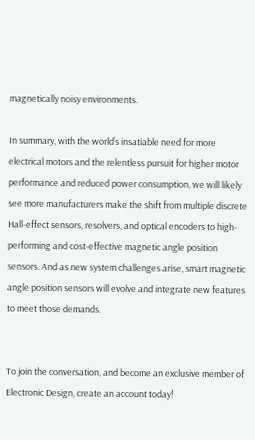magnetically noisy environments.

In summary, with the world’s insatiable need for more electrical motors and the relentless pursuit for higher motor performance and reduced power consumption, we will likely see more manufacturers make the shift from multiple discrete Hall-effect sensors, resolvers, and optical encoders to high-performing and cost-effective magnetic angle position sensors. And as new system challenges arise, smart magnetic angle position sensors will evolve and integrate new features to meet those demands.


To join the conversation, and become an exclusive member of Electronic Design, create an account today!